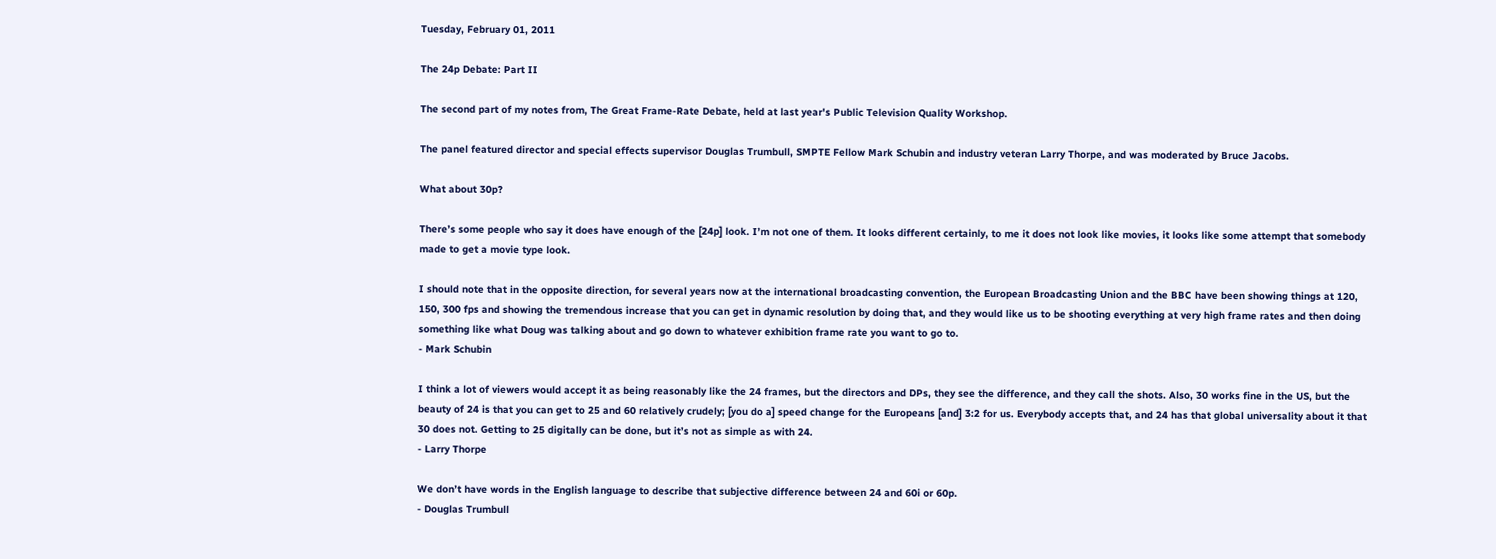Tuesday, February 01, 2011

The 24p Debate: Part II

The second part of my notes from, The Great Frame-Rate Debate, held at last year's Public Television Quality Workshop.

The panel featured director and special effects supervisor Douglas Trumbull, SMPTE Fellow Mark Schubin and industry veteran Larry Thorpe, and was moderated by Bruce Jacobs.

What about 30p?

There’s some people who say it does have enough of the [24p] look. I’m not one of them. It looks different certainly, to me it does not look like movies, it looks like some attempt that somebody made to get a movie type look.

I should note that in the opposite direction, for several years now at the international broadcasting convention, the European Broadcasting Union and the BBC have been showing things at 120, 150, 300 fps and showing the tremendous increase that you can get in dynamic resolution by doing that, and they would like us to be shooting everything at very high frame rates and then doing something like what Doug was talking about and go down to whatever exhibition frame rate you want to go to.
- Mark Schubin

I think a lot of viewers would accept it as being reasonably like the 24 frames, but the directors and DPs, they see the difference, and they call the shots. Also, 30 works fine in the US, but the beauty of 24 is that you can get to 25 and 60 relatively crudely; [you do a] speed change for the Europeans [and] 3:2 for us. Everybody accepts that, and 24 has that global universality about it that 30 does not. Getting to 25 digitally can be done, but it’s not as simple as with 24.
- Larry Thorpe

We don’t have words in the English language to describe that subjective difference between 24 and 60i or 60p.
- Douglas Trumbull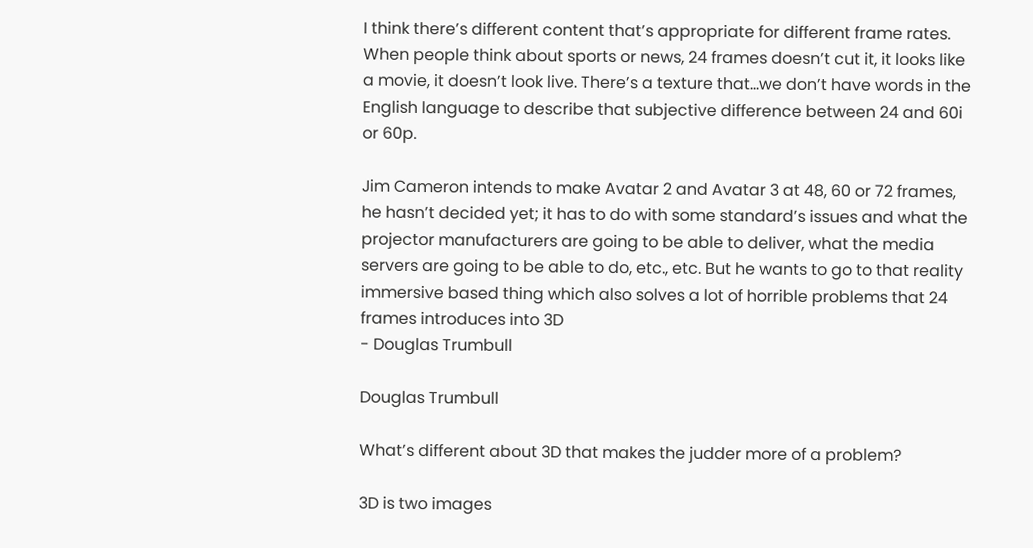I think there’s different content that’s appropriate for different frame rates. When people think about sports or news, 24 frames doesn’t cut it, it looks like a movie, it doesn’t look live. There’s a texture that…we don’t have words in the English language to describe that subjective difference between 24 and 60i or 60p.

Jim Cameron intends to make Avatar 2 and Avatar 3 at 48, 60 or 72 frames, he hasn’t decided yet; it has to do with some standard’s issues and what the projector manufacturers are going to be able to deliver, what the media servers are going to be able to do, etc., etc. But he wants to go to that reality immersive based thing which also solves a lot of horrible problems that 24 frames introduces into 3D
- Douglas Trumbull

Douglas Trumbull

What’s different about 3D that makes the judder more of a problem?

3D is two images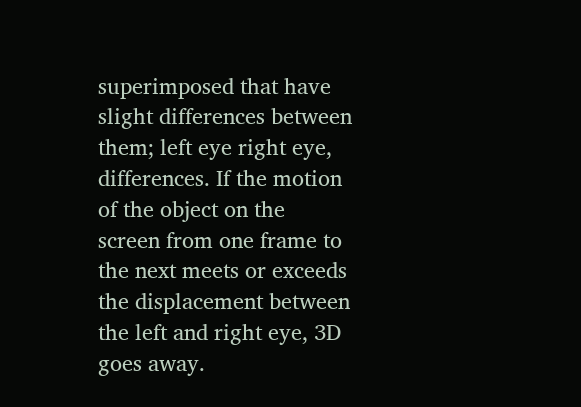superimposed that have slight differences between them; left eye right eye, differences. If the motion of the object on the screen from one frame to the next meets or exceeds the displacement between the left and right eye, 3D goes away.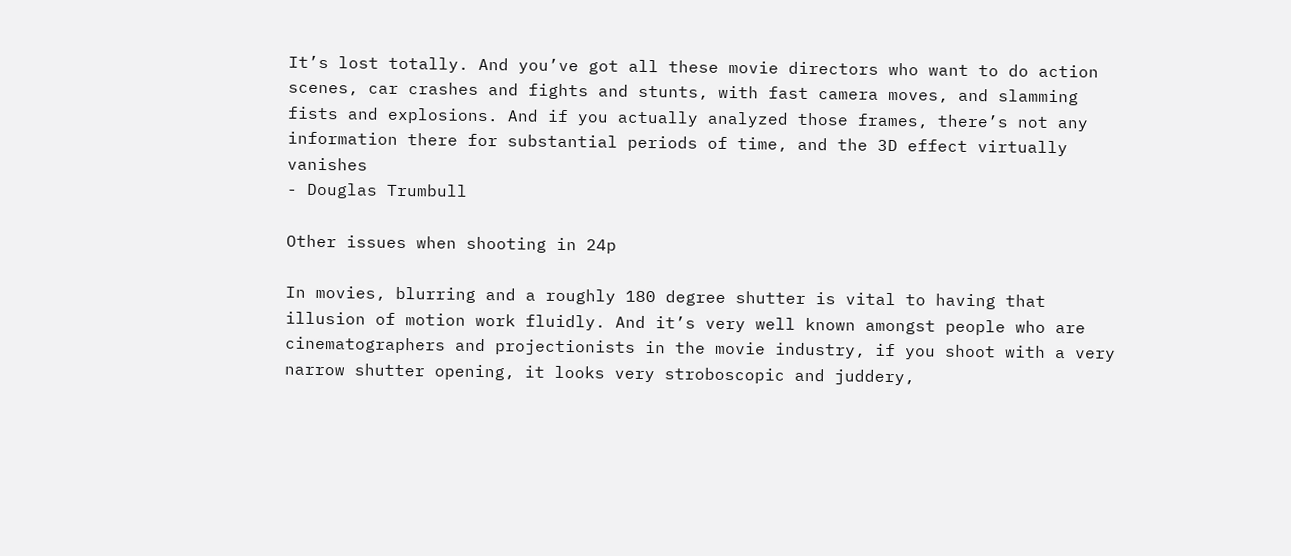It’s lost totally. And you’ve got all these movie directors who want to do action scenes, car crashes and fights and stunts, with fast camera moves, and slamming fists and explosions. And if you actually analyzed those frames, there’s not any information there for substantial periods of time, and the 3D effect virtually vanishes
- Douglas Trumbull

Other issues when shooting in 24p

In movies, blurring and a roughly 180 degree shutter is vital to having that illusion of motion work fluidly. And it’s very well known amongst people who are cinematographers and projectionists in the movie industry, if you shoot with a very narrow shutter opening, it looks very stroboscopic and juddery,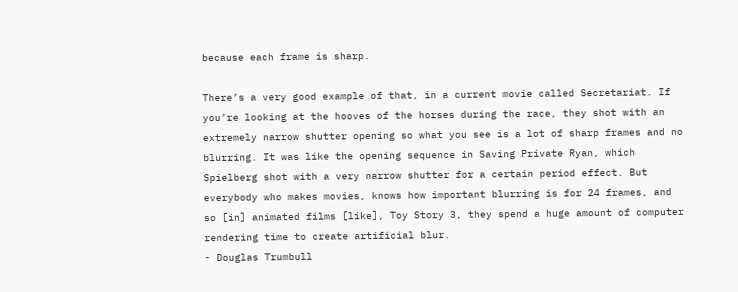because each frame is sharp.

There’s a very good example of that, in a current movie called Secretariat. If you’re looking at the hooves of the horses during the race, they shot with an extremely narrow shutter opening so what you see is a lot of sharp frames and no blurring. It was like the opening sequence in Saving Private Ryan, which Spielberg shot with a very narrow shutter for a certain period effect. But everybody who makes movies, knows how important blurring is for 24 frames, and so [in] animated films [like], Toy Story 3, they spend a huge amount of computer rendering time to create artificial blur.
- Douglas Trumbull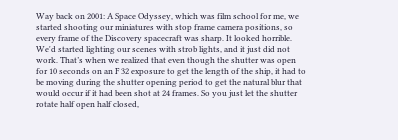Way back on 2001: A Space Odyssey, which was film school for me, we started shooting our miniatures with stop frame camera positions, so every frame of the Discovery spacecraft was sharp. It looked horrible. We'd started lighting our scenes with strob lights, and it just did not work. That’s when we realized that even though the shutter was open for 10 seconds on an F 32 exposure to get the length of the ship, it had to be moving during the shutter opening period to get the natural blur that would occur if it had been shot at 24 frames. So you just let the shutter rotate half open half closed,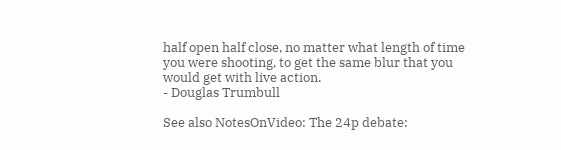half open half close, no matter what length of time you were shooting, to get the same blur that you would get with live action.
- Douglas Trumbull

See also NotesOnVideo: The 24p debate: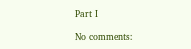Part I

No comments: